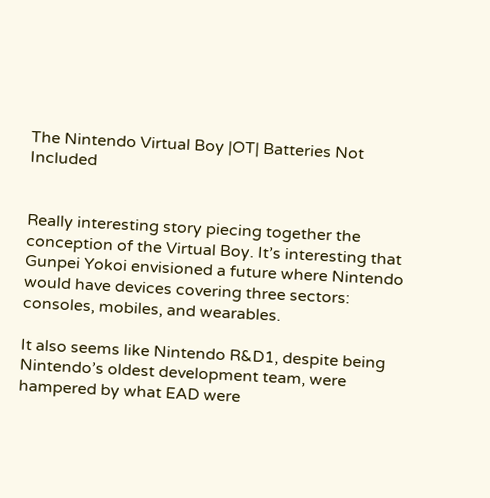The Nintendo Virtual Boy |OT| Batteries Not Included


Really interesting story piecing together the conception of the Virtual Boy. It’s interesting that Gunpei Yokoi envisioned a future where Nintendo would have devices covering three sectors: consoles, mobiles, and wearables.

It also seems like Nintendo R&D1, despite being Nintendo’s oldest development team, were hampered by what EAD were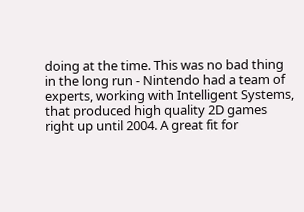doing at the time. This was no bad thing in the long run - Nintendo had a team of experts, working with Intelligent Systems, that produced high quality 2D games right up until 2004. A great fit for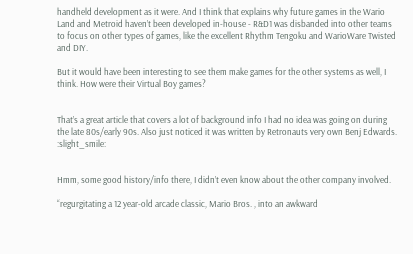handheld development as it were. And I think that explains why future games in the Wario Land and Metroid haven’t been developed in-house - R&D1 was disbanded into other teams to focus on other types of games, like the excellent Rhythm Tengoku and WarioWare Twisted and DIY.

But it would have been interesting to see them make games for the other systems as well, I think. How were their Virtual Boy games?


That’s a great article that covers a lot of background info I had no idea was going on during the late 80s/early 90s. Also just noticed it was written by Retronauts very own Benj Edwards. :slight_smile:


Hmm, some good history/info there, I didn’t even know about the other company involved.

“regurgitating a 12 year-old arcade classic, Mario Bros. , into an awkward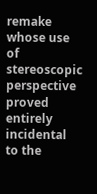remake whose use of stereoscopic perspective proved entirely incidental to the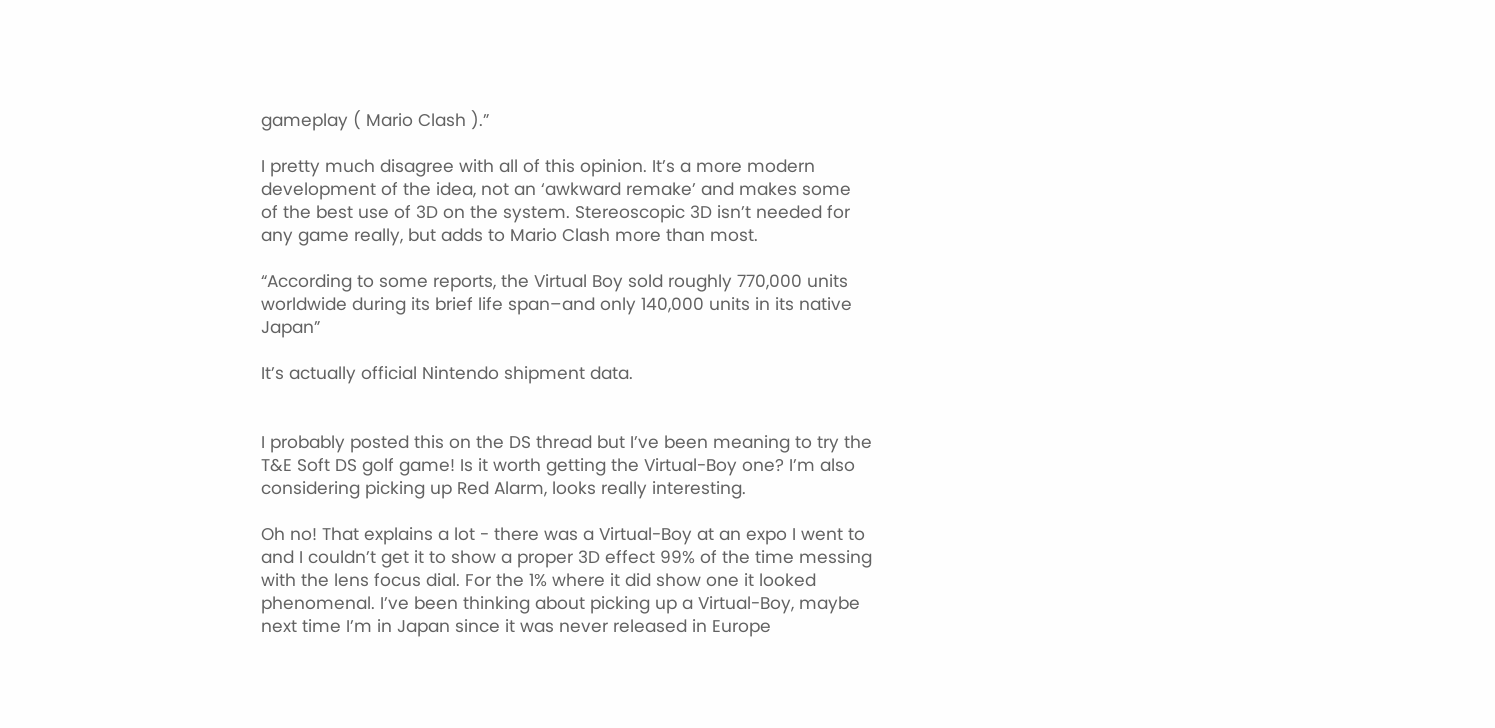gameplay ( Mario Clash ).”

I pretty much disagree with all of this opinion. It’s a more modern development of the idea, not an ‘awkward remake’ and makes some of the best use of 3D on the system. Stereoscopic 3D isn’t needed for any game really, but adds to Mario Clash more than most.

“According to some reports, the Virtual Boy sold roughly 770,000 units worldwide during its brief life span–and only 140,000 units in its native Japan”

It’s actually official Nintendo shipment data.


I probably posted this on the DS thread but I’ve been meaning to try the T&E Soft DS golf game! Is it worth getting the Virtual-Boy one? I’m also considering picking up Red Alarm, looks really interesting.

Oh no! That explains a lot - there was a Virtual-Boy at an expo I went to and I couldn’t get it to show a proper 3D effect 99% of the time messing with the lens focus dial. For the 1% where it did show one it looked phenomenal. I’ve been thinking about picking up a Virtual-Boy, maybe next time I’m in Japan since it was never released in Europe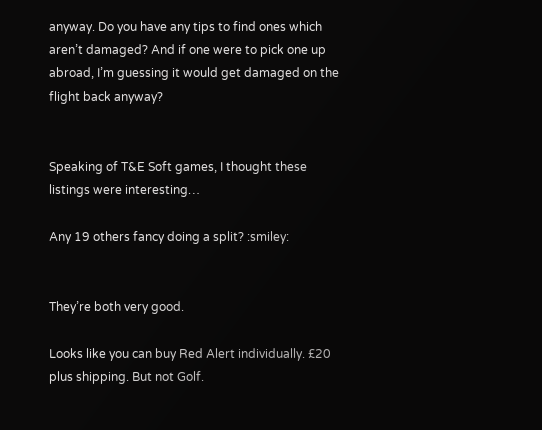anyway. Do you have any tips to find ones which aren’t damaged? And if one were to pick one up abroad, I’m guessing it would get damaged on the flight back anyway?


Speaking of T&E Soft games, I thought these listings were interesting…

Any 19 others fancy doing a split? :smiley:


They’re both very good.

Looks like you can buy Red Alert individually. £20 plus shipping. But not Golf.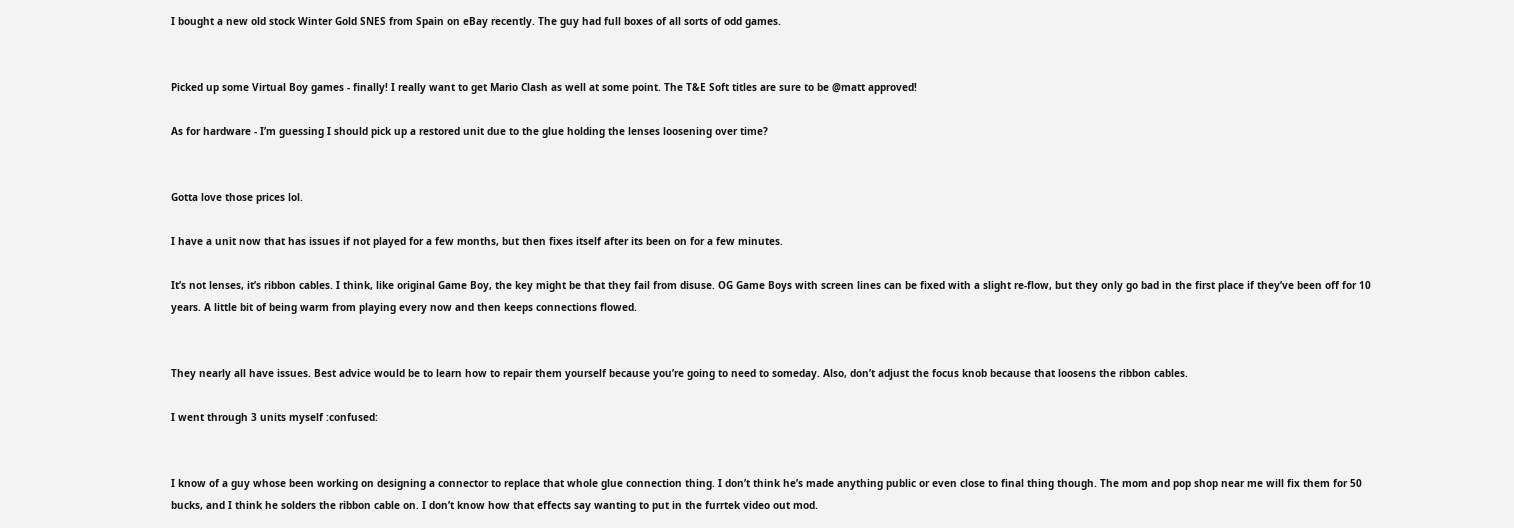I bought a new old stock Winter Gold SNES from Spain on eBay recently. The guy had full boxes of all sorts of odd games.


Picked up some Virtual Boy games - finally! I really want to get Mario Clash as well at some point. The T&E Soft titles are sure to be @matt approved!

As for hardware - I’m guessing I should pick up a restored unit due to the glue holding the lenses loosening over time?


Gotta love those prices lol.

I have a unit now that has issues if not played for a few months, but then fixes itself after its been on for a few minutes.

It’s not lenses, it’s ribbon cables. I think, like original Game Boy, the key might be that they fail from disuse. OG Game Boys with screen lines can be fixed with a slight re-flow, but they only go bad in the first place if they’ve been off for 10 years. A little bit of being warm from playing every now and then keeps connections flowed.


They nearly all have issues. Best advice would be to learn how to repair them yourself because you’re going to need to someday. Also, don’t adjust the focus knob because that loosens the ribbon cables.

I went through 3 units myself :confused:


I know of a guy whose been working on designing a connector to replace that whole glue connection thing. I don’t think he’s made anything public or even close to final thing though. The mom and pop shop near me will fix them for 50 bucks, and I think he solders the ribbon cable on. I don’t know how that effects say wanting to put in the furrtek video out mod.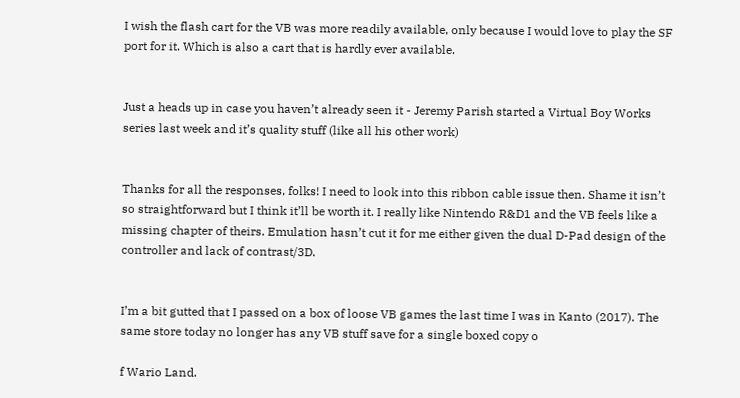I wish the flash cart for the VB was more readily available, only because I would love to play the SF port for it. Which is also a cart that is hardly ever available.


Just a heads up in case you haven’t already seen it - Jeremy Parish started a Virtual Boy Works series last week and it’s quality stuff (like all his other work)


Thanks for all the responses, folks! I need to look into this ribbon cable issue then. Shame it isn’t so straightforward but I think it’ll be worth it. I really like Nintendo R&D1 and the VB feels like a missing chapter of theirs. Emulation hasn’t cut it for me either given the dual D-Pad design of the controller and lack of contrast/3D.


I’m a bit gutted that I passed on a box of loose VB games the last time I was in Kanto (2017). The same store today no longer has any VB stuff save for a single boxed copy o

f Wario Land.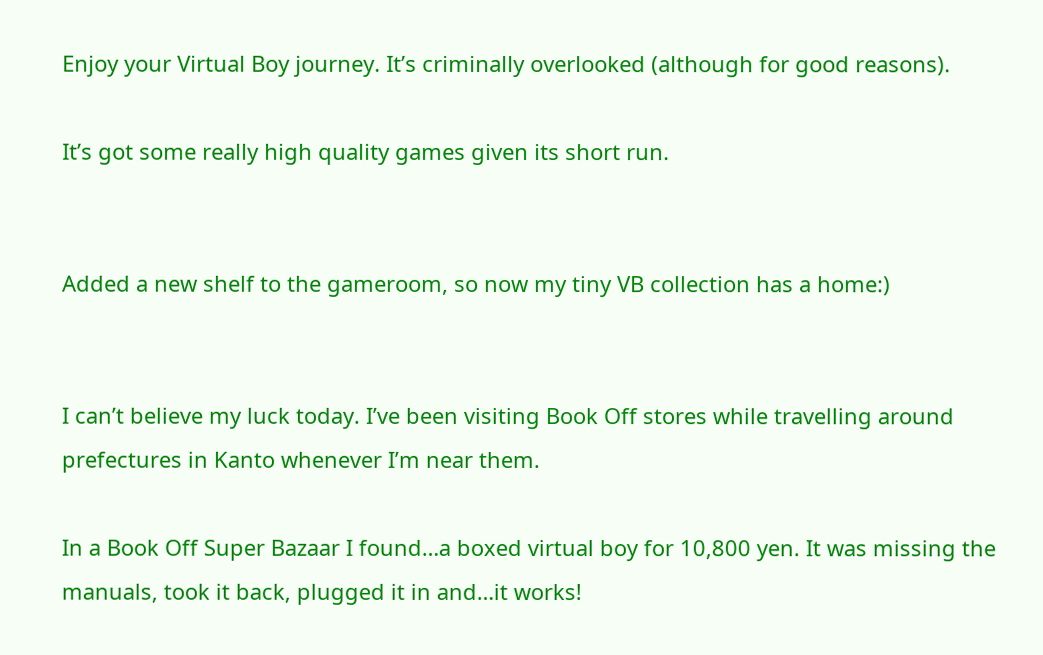Enjoy your Virtual Boy journey. It’s criminally overlooked (although for good reasons).

It’s got some really high quality games given its short run.


Added a new shelf to the gameroom, so now my tiny VB collection has a home:)


I can’t believe my luck today. I’ve been visiting Book Off stores while travelling around prefectures in Kanto whenever I’m near them.

In a Book Off Super Bazaar I found…a boxed virtual boy for 10,800 yen. It was missing the manuals, took it back, plugged it in and…it works!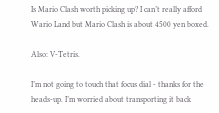Is Mario Clash worth picking up? I can’t really afford Wario Land but Mario Clash is about 4500 yen boxed.

Also: V-Tetris.

I’m not going to touch that focus dial - thanks for the heads-up. I’m worried about transporting it back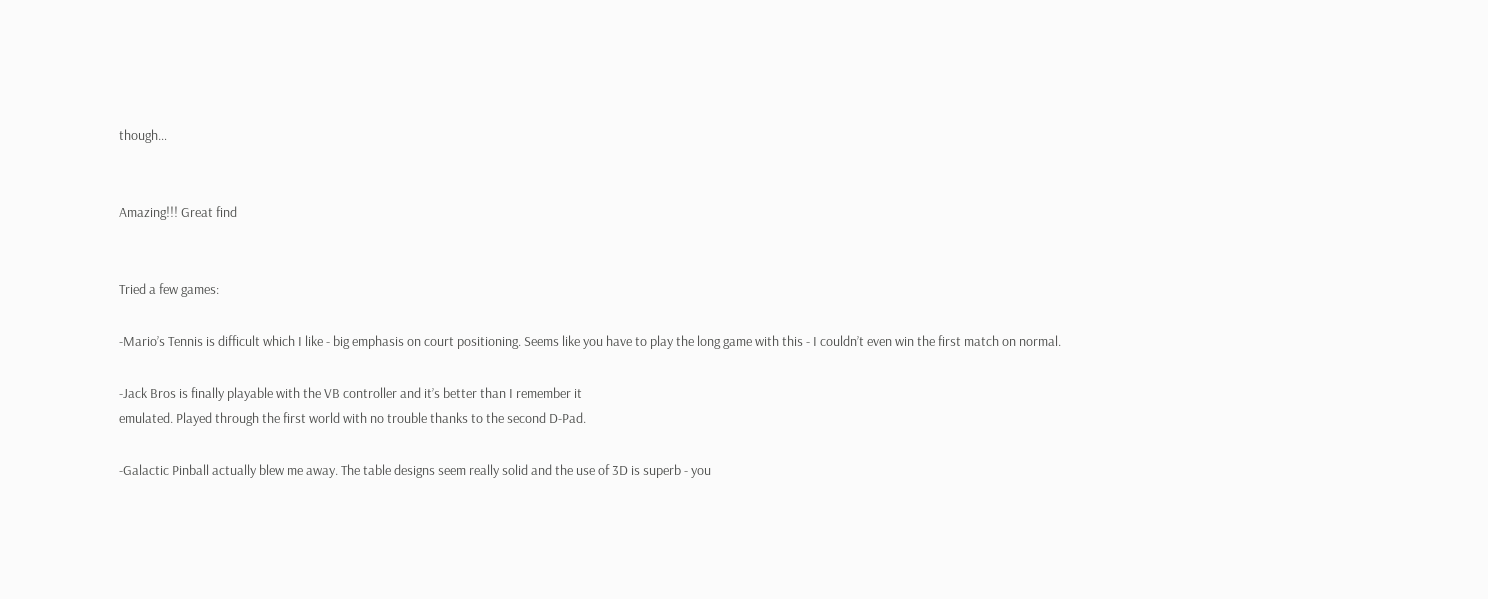though…


Amazing!!! Great find


Tried a few games:

-Mario’s Tennis is difficult which I like - big emphasis on court positioning. Seems like you have to play the long game with this - I couldn’t even win the first match on normal.

-Jack Bros is finally playable with the VB controller and it’s better than I remember it
emulated. Played through the first world with no trouble thanks to the second D-Pad.

-Galactic Pinball actually blew me away. The table designs seem really solid and the use of 3D is superb - you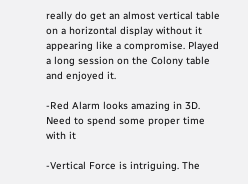really do get an almost vertical table on a horizontal display without it appearing like a compromise. Played a long session on the Colony table and enjoyed it.

-Red Alarm looks amazing in 3D. Need to spend some proper time with it

-Vertical Force is intriguing. The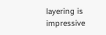layering is impressive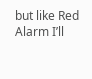but like Red Alarm I’ll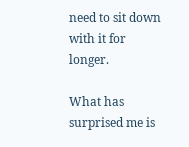need to sit down with it for longer.

What has surprised me is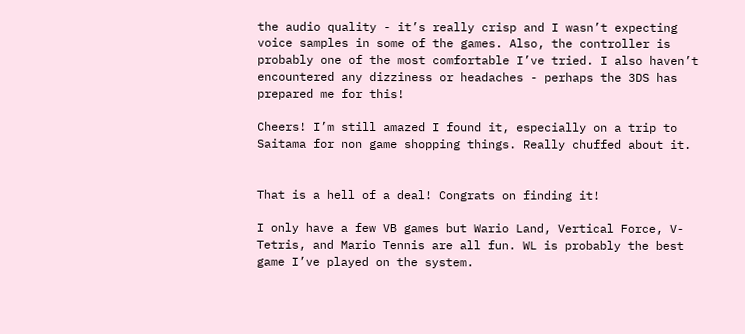the audio quality - it’s really crisp and I wasn’t expecting voice samples in some of the games. Also, the controller is probably one of the most comfortable I’ve tried. I also haven’t encountered any dizziness or headaches - perhaps the 3DS has prepared me for this!

Cheers! I’m still amazed I found it, especially on a trip to Saitama for non game shopping things. Really chuffed about it.


That is a hell of a deal! Congrats on finding it!

I only have a few VB games but Wario Land, Vertical Force, V-Tetris, and Mario Tennis are all fun. WL is probably the best game I’ve played on the system.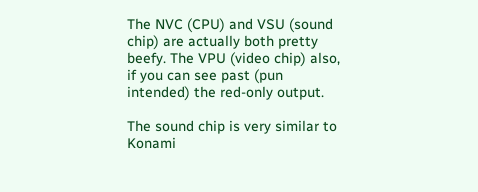The NVC (CPU) and VSU (sound chip) are actually both pretty beefy. The VPU (video chip) also, if you can see past (pun intended) the red-only output.

The sound chip is very similar to Konami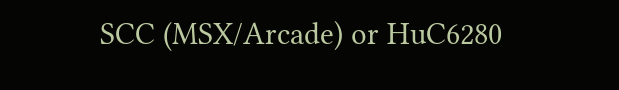SCC (MSX/Arcade) or HuC6280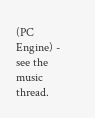(PC Engine) - see the music thread.